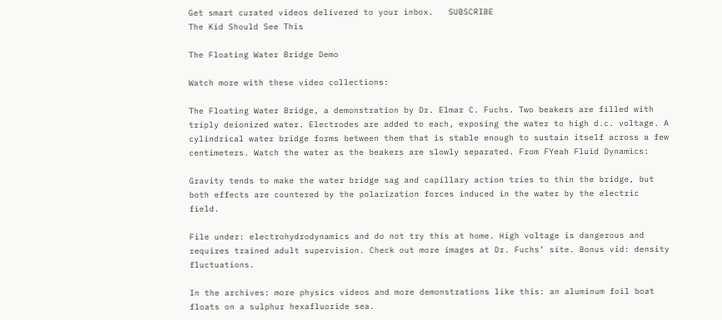Get smart curated videos delivered to your inbox.   SUBSCRIBE
The Kid Should See This

The Floating Water Bridge Demo

Watch more with these video collections:

The Floating Water Bridge, a demonstration by Dr. Elmar C. Fuchs. Two beakers are filled with triply deionized water. Electrodes are added to each, exposing the water to high d.c. voltage. A cylindrical water bridge forms between them that is stable enough to sustain itself across a few centimeters. Watch the water as the beakers are slowly separated. From FYeah Fluid Dynamics:

Gravity tends to make the water bridge sag and capillary action tries to thin the bridge, but both effects are countered by the polarization forces induced in the water by the electric field.

File under: electrohydrodynamics and do not try this at home. High voltage is dangerous and requires trained adult supervision. Check out more images at Dr. Fuchs’ site. Bonus vid: density fluctuations.

In the archives: more physics videos and more demonstrations like this: an aluminum foil boat floats on a sulphur hexafluoride sea.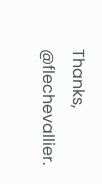Thanks, @flechevallier.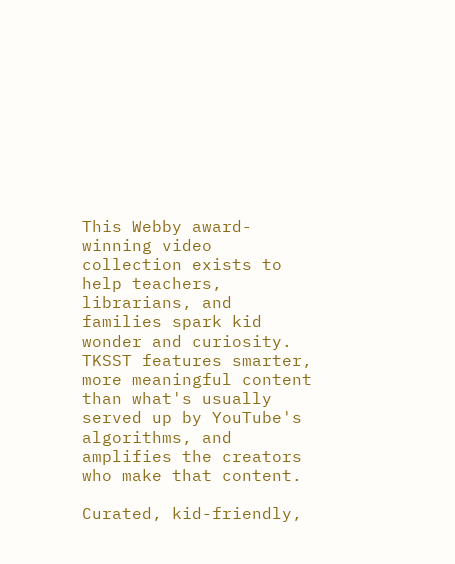This Webby award-winning video collection exists to help teachers, librarians, and families spark kid wonder and curiosity. TKSST features smarter, more meaningful content than what's usually served up by YouTube's algorithms, and amplifies the creators who make that content.

Curated, kid-friendly,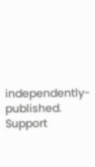independently-published. Support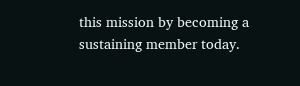this mission by becoming a sustaining member today.